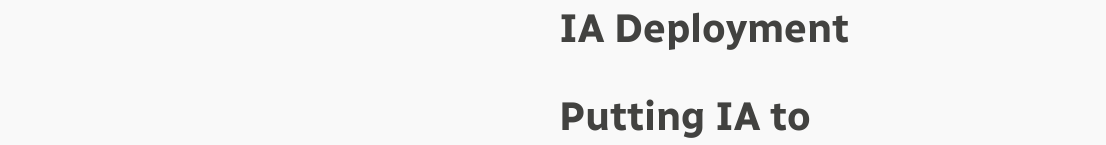IA Deployment

Putting IA to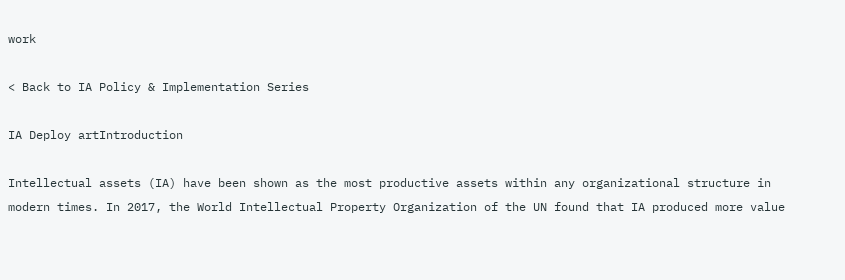work

< Back to IA Policy & Implementation Series

IA Deploy artIntroduction

Intellectual assets (IA) have been shown as the most productive assets within any organizational structure in modern times. In 2017, the World Intellectual Property Organization of the UN found that IA produced more value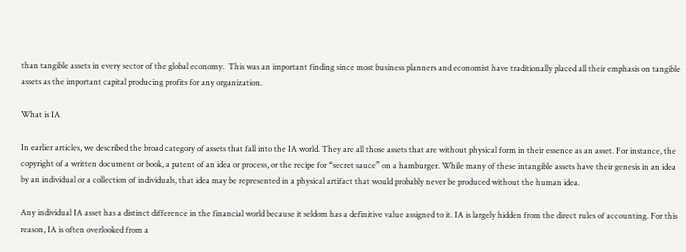than tangible assets in every sector of the global economy.  This was an important finding since most business planners and economist have traditionally placed all their emphasis on tangible assets as the important capital producing profits for any organization.

What is IA

In earlier articles, we described the broad category of assets that fall into the IA world. They are all those assets that are without physical form in their essence as an asset. For instance, the copyright of a written document or book, a patent of an idea or process, or the recipe for “secret sauce” on a hamburger. While many of these intangible assets have their genesis in an idea by an individual or a collection of individuals, that idea may be represented in a physical artifact that would probably never be produced without the human idea.

Any individual IA asset has a distinct difference in the financial world because it seldom has a definitive value assigned to it. IA is largely hidden from the direct rules of accounting. For this reason, IA is often overlooked from a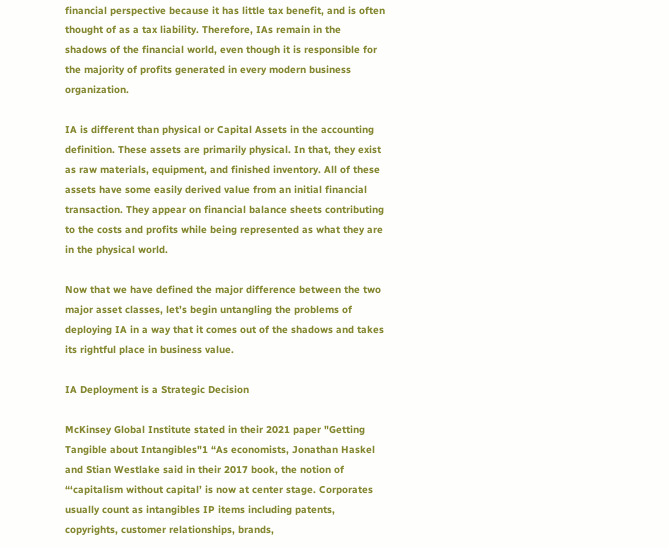financial perspective because it has little tax benefit, and is often thought of as a tax liability. Therefore, IAs remain in the shadows of the financial world, even though it is responsible for the majority of profits generated in every modern business organization.

IA is different than physical or Capital Assets in the accounting definition. These assets are primarily physical. In that, they exist as raw materials, equipment, and finished inventory. All of these assets have some easily derived value from an initial financial transaction. They appear on financial balance sheets contributing to the costs and profits while being represented as what they are in the physical world.

Now that we have defined the major difference between the two major asset classes, let’s begin untangling the problems of deploying IA in a way that it comes out of the shadows and takes its rightful place in business value.

IA Deployment is a Strategic Decision

McKinsey Global Institute stated in their 2021 paper "Getting Tangible about Intangibles"1 “As economists, Jonathan Haskel and Stian Westlake said in their 2017 book, the notion of “‘capitalism without capital’ is now at center stage. Corporates usually count as intangibles IP items including patents, copyrights, customer relationships, brands,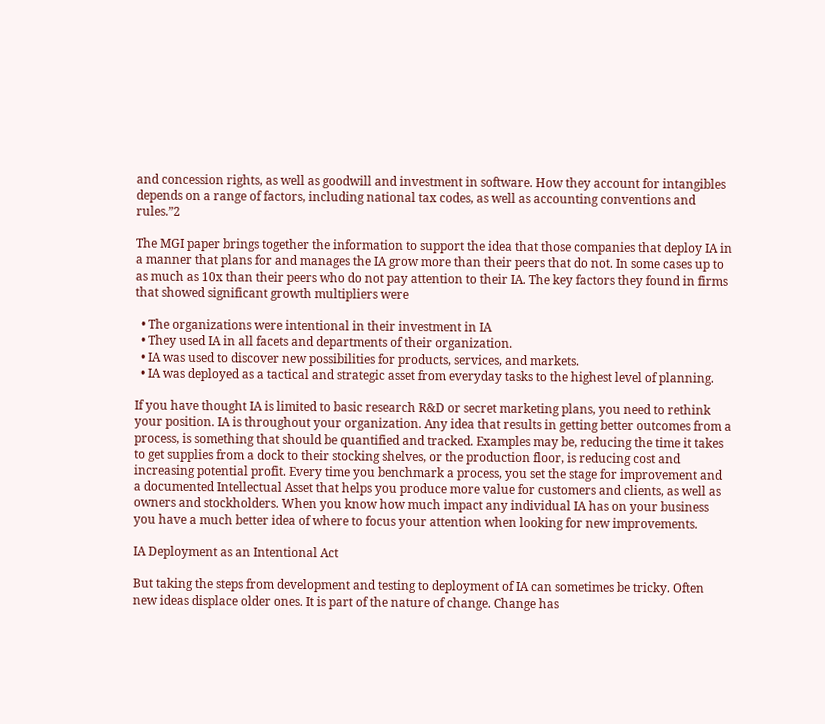and concession rights, as well as goodwill and investment in software. How they account for intangibles depends on a range of factors, including national tax codes, as well as accounting conventions and rules.”2

The MGI paper brings together the information to support the idea that those companies that deploy IA in a manner that plans for and manages the IA grow more than their peers that do not. In some cases up to as much as 10x than their peers who do not pay attention to their IA. The key factors they found in firms that showed significant growth multipliers were

  • The organizations were intentional in their investment in IA
  • They used IA in all facets and departments of their organization.
  • IA was used to discover new possibilities for products, services, and markets.
  • IA was deployed as a tactical and strategic asset from everyday tasks to the highest level of planning.

If you have thought IA is limited to basic research R&D or secret marketing plans, you need to rethink your position. IA is throughout your organization. Any idea that results in getting better outcomes from a process, is something that should be quantified and tracked. Examples may be, reducing the time it takes to get supplies from a dock to their stocking shelves, or the production floor, is reducing cost and increasing potential profit. Every time you benchmark a process, you set the stage for improvement and a documented Intellectual Asset that helps you produce more value for customers and clients, as well as owners and stockholders. When you know how much impact any individual IA has on your business you have a much better idea of where to focus your attention when looking for new improvements.

IA Deployment as an Intentional Act

But taking the steps from development and testing to deployment of IA can sometimes be tricky. Often new ideas displace older ones. It is part of the nature of change. Change has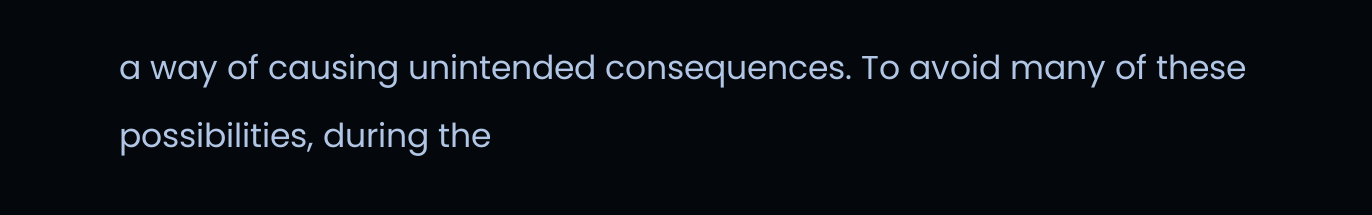a way of causing unintended consequences. To avoid many of these possibilities, during the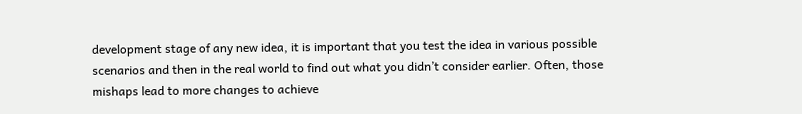development stage of any new idea, it is important that you test the idea in various possible scenarios and then in the real world to find out what you didn’t consider earlier. Often, those mishaps lead to more changes to achieve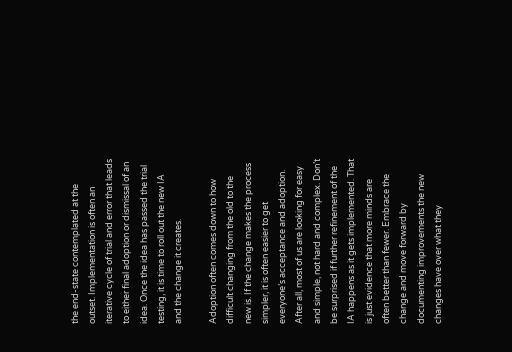the end-state contemplated at the outset. Implementation is often an iterative cycle of trial and error that leads to either final adoption or dismissal of an idea. Once the idea has passed the trial testing, it is time to roll out the new IA and the change it creates.

Adoption often comes down to how difficult changing from the old to the new is. If the change makes the process simpler, it is often easier to get everyone’s acceptance and adoption. After all, most of us are looking for easy and simple, not hard and complex. Don’t be surprised if further refinement of the IA happens as it gets implemented. That is just evidence that more minds are often better than fewer. Embrace the change and move forward by documenting improvements the new changes have over what they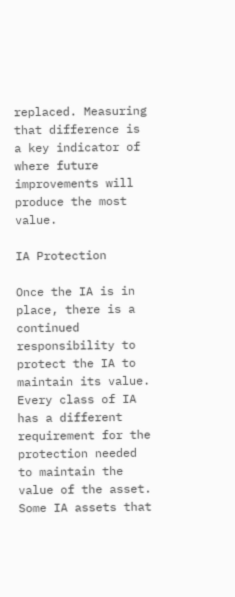replaced. Measuring that difference is a key indicator of where future improvements will produce the most value.

IA Protection

Once the IA is in place, there is a continued responsibility to protect the IA to maintain its value. Every class of IA has a different requirement for the protection needed to maintain the value of the asset. Some IA assets that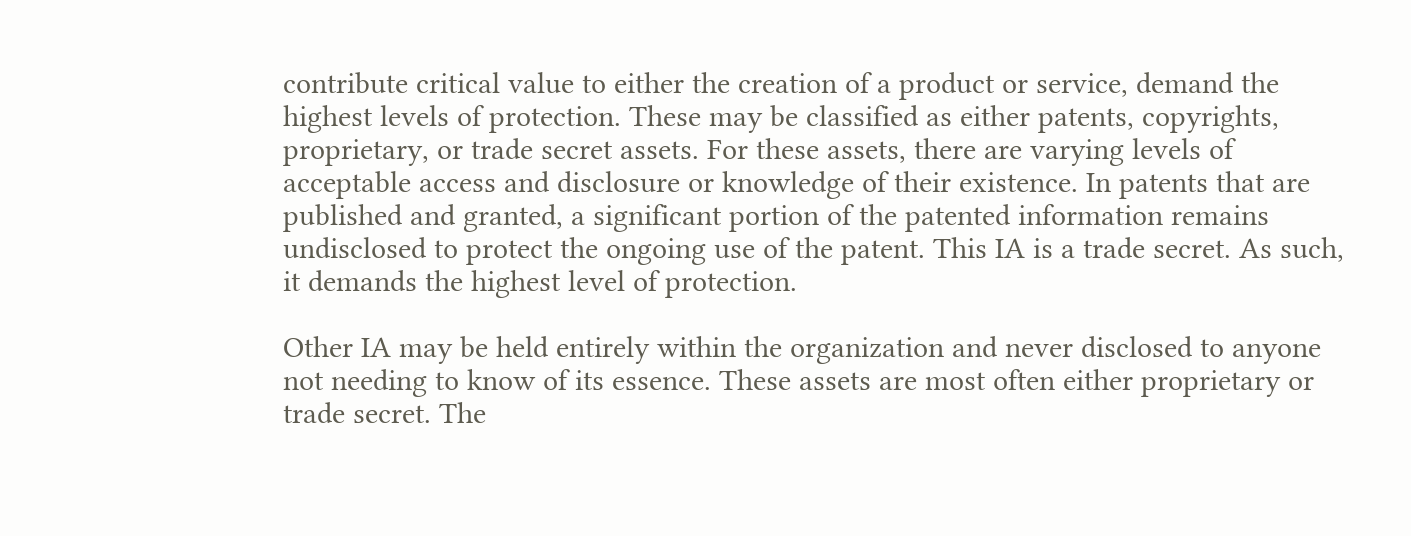contribute critical value to either the creation of a product or service, demand the highest levels of protection. These may be classified as either patents, copyrights, proprietary, or trade secret assets. For these assets, there are varying levels of acceptable access and disclosure or knowledge of their existence. In patents that are published and granted, a significant portion of the patented information remains undisclosed to protect the ongoing use of the patent. This IA is a trade secret. As such, it demands the highest level of protection.

Other IA may be held entirely within the organization and never disclosed to anyone not needing to know of its essence. These assets are most often either proprietary or trade secret. The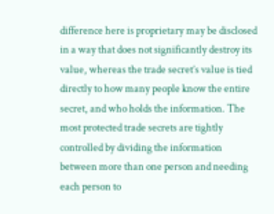difference here is proprietary may be disclosed in a way that does not significantly destroy its value, whereas the trade secret’s value is tied directly to how many people know the entire secret, and who holds the information. The most protected trade secrets are tightly controlled by dividing the information between more than one person and needing each person to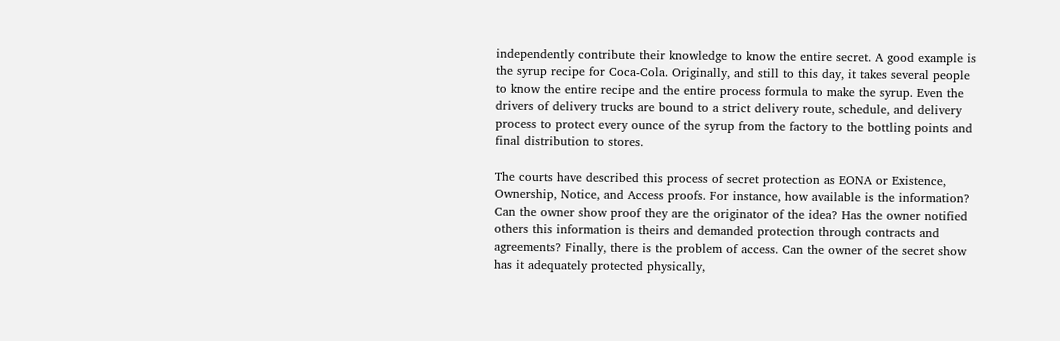independently contribute their knowledge to know the entire secret. A good example is the syrup recipe for Coca-Cola. Originally, and still to this day, it takes several people to know the entire recipe and the entire process formula to make the syrup. Even the drivers of delivery trucks are bound to a strict delivery route, schedule, and delivery process to protect every ounce of the syrup from the factory to the bottling points and final distribution to stores.

The courts have described this process of secret protection as EONA or Existence, Ownership, Notice, and Access proofs. For instance, how available is the information? Can the owner show proof they are the originator of the idea? Has the owner notified others this information is theirs and demanded protection through contracts and agreements? Finally, there is the problem of access. Can the owner of the secret show has it adequately protected physically,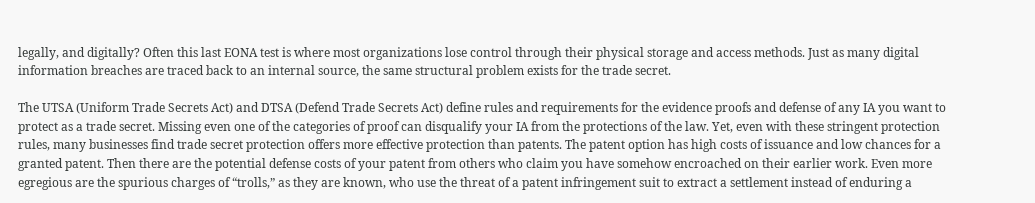legally, and digitally? Often this last EONA test is where most organizations lose control through their physical storage and access methods. Just as many digital information breaches are traced back to an internal source, the same structural problem exists for the trade secret.

The UTSA (Uniform Trade Secrets Act) and DTSA (Defend Trade Secrets Act) define rules and requirements for the evidence proofs and defense of any IA you want to protect as a trade secret. Missing even one of the categories of proof can disqualify your IA from the protections of the law. Yet, even with these stringent protection rules, many businesses find trade secret protection offers more effective protection than patents. The patent option has high costs of issuance and low chances for a granted patent. Then there are the potential defense costs of your patent from others who claim you have somehow encroached on their earlier work. Even more egregious are the spurious charges of “trolls,” as they are known, who use the threat of a patent infringement suit to extract a settlement instead of enduring a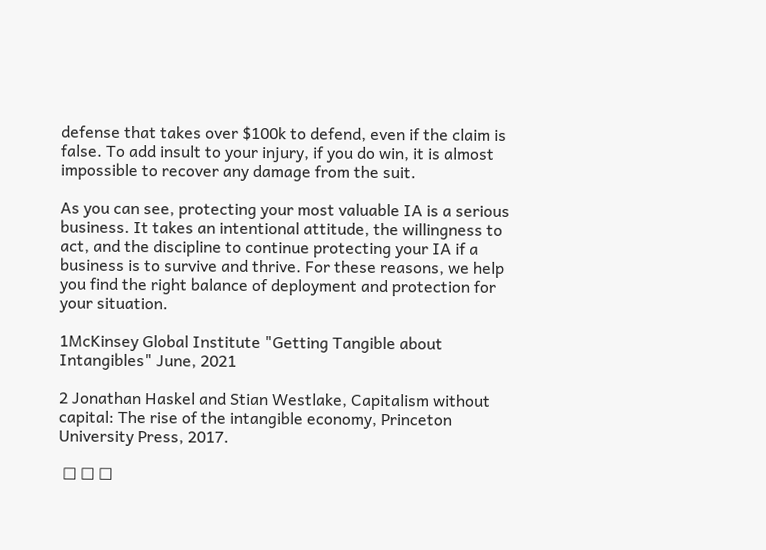defense that takes over $100k to defend, even if the claim is false. To add insult to your injury, if you do win, it is almost impossible to recover any damage from the suit.

As you can see, protecting your most valuable IA is a serious business. It takes an intentional attitude, the willingness to act, and the discipline to continue protecting your IA if a business is to survive and thrive. For these reasons, we help you find the right balance of deployment and protection for your situation.

1McKinsey Global Institute "Getting Tangible about Intangibles" June, 2021

2 Jonathan Haskel and Stian Westlake, Capitalism without capital: The rise of the intangible economy, Princeton University Press, 2017.

 ☐ ☐ ☐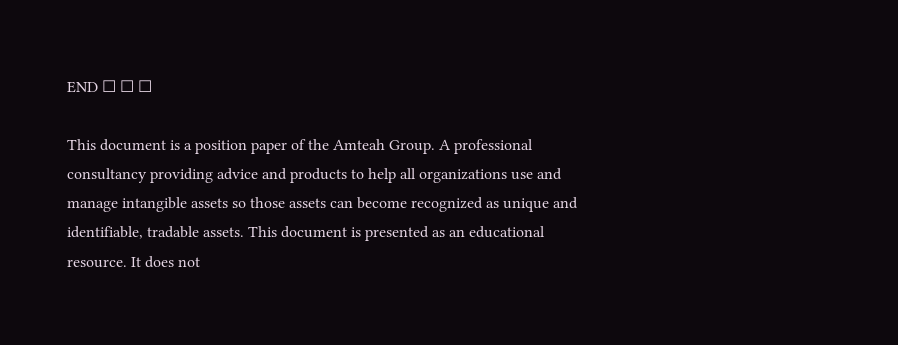END ☐ ☐ ☐

This document is a position paper of the Amteah Group. A professional consultancy providing advice and products to help all organizations use and manage intangible assets so those assets can become recognized as unique and identifiable, tradable assets. This document is presented as an educational resource. It does not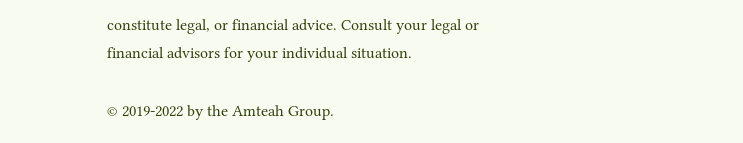constitute legal, or financial advice. Consult your legal or financial advisors for your individual situation.

© 2019-2022 by the Amteah Group.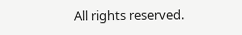All rights reserved.